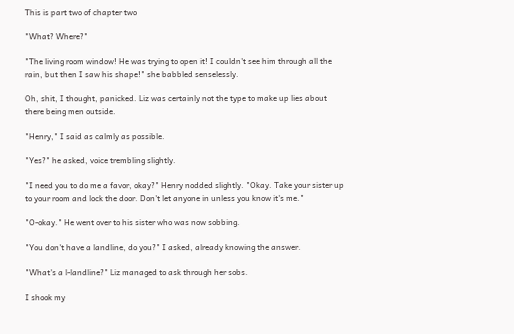This is part two of chapter two

"What? Where?"

"The living room window! He was trying to open it! I couldn't see him through all the rain, but then I saw his shape!" she babbled senselessly.

Oh, shit, I thought, panicked. Liz was certainly not the type to make up lies about there being men outside.

"Henry," I said as calmly as possible.

"Yes?" he asked, voice trembling slightly.

"I need you to do me a favor, okay?" Henry nodded slightly. "Okay. Take your sister up to your room and lock the door. Don't let anyone in unless you know it's me."

"O-okay." He went over to his sister who was now sobbing.

"You don't have a landline, do you?" I asked, already knowing the answer.

"What's a l-landline?" Liz managed to ask through her sobs.

I shook my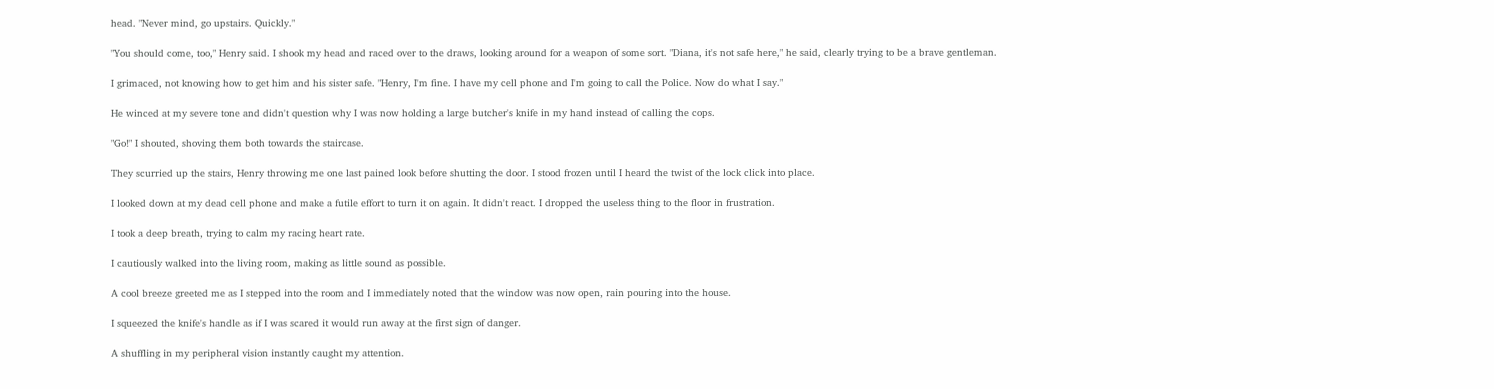head. "Never mind, go upstairs. Quickly."

"You should come, too," Henry said. I shook my head and raced over to the draws, looking around for a weapon of some sort. "Diana, it's not safe here," he said, clearly trying to be a brave gentleman.

I grimaced, not knowing how to get him and his sister safe. "Henry, I'm fine. I have my cell phone and I'm going to call the Police. Now do what I say."

He winced at my severe tone and didn't question why I was now holding a large butcher's knife in my hand instead of calling the cops.

"Go!" I shouted, shoving them both towards the staircase.

They scurried up the stairs, Henry throwing me one last pained look before shutting the door. I stood frozen until I heard the twist of the lock click into place.

I looked down at my dead cell phone and make a futile effort to turn it on again. It didn't react. I dropped the useless thing to the floor in frustration.

I took a deep breath, trying to calm my racing heart rate.

I cautiously walked into the living room, making as little sound as possible.

A cool breeze greeted me as I stepped into the room and I immediately noted that the window was now open, rain pouring into the house.

I squeezed the knife's handle as if I was scared it would run away at the first sign of danger.

A shuffling in my peripheral vision instantly caught my attention.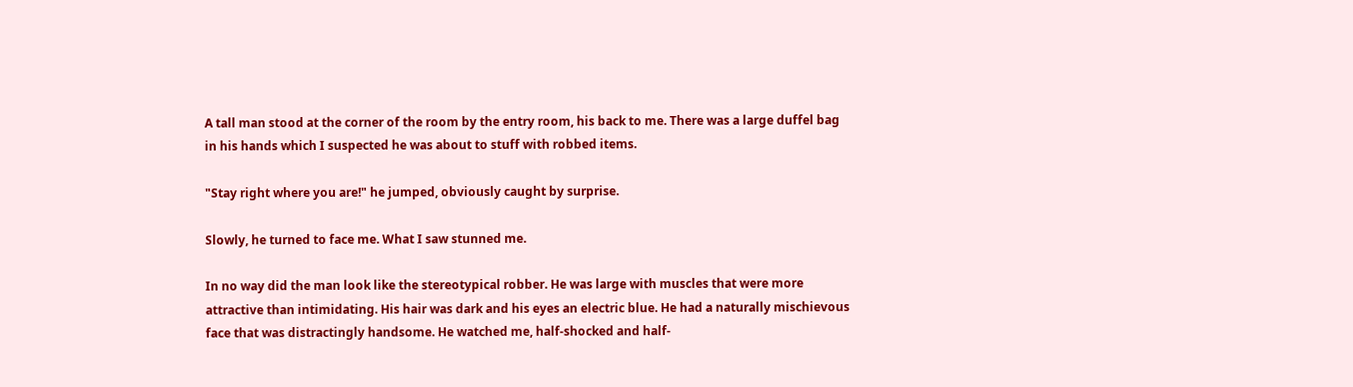A tall man stood at the corner of the room by the entry room, his back to me. There was a large duffel bag in his hands which I suspected he was about to stuff with robbed items.

"Stay right where you are!" he jumped, obviously caught by surprise.

Slowly, he turned to face me. What I saw stunned me.

In no way did the man look like the stereotypical robber. He was large with muscles that were more attractive than intimidating. His hair was dark and his eyes an electric blue. He had a naturally mischievous face that was distractingly handsome. He watched me, half-shocked and half-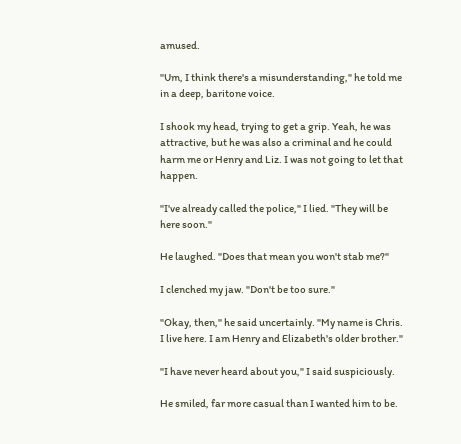amused.

"Um, I think there's a misunderstanding," he told me in a deep, baritone voice.

I shook my head, trying to get a grip. Yeah, he was attractive, but he was also a criminal and he could harm me or Henry and Liz. I was not going to let that happen.

"I've already called the police," I lied. "They will be here soon."

He laughed. "Does that mean you won't stab me?"

I clenched my jaw. "Don't be too sure."

"Okay, then," he said uncertainly. "My name is Chris. I live here. I am Henry and Elizabeth's older brother."

"I have never heard about you," I said suspiciously.

He smiled, far more casual than I wanted him to be.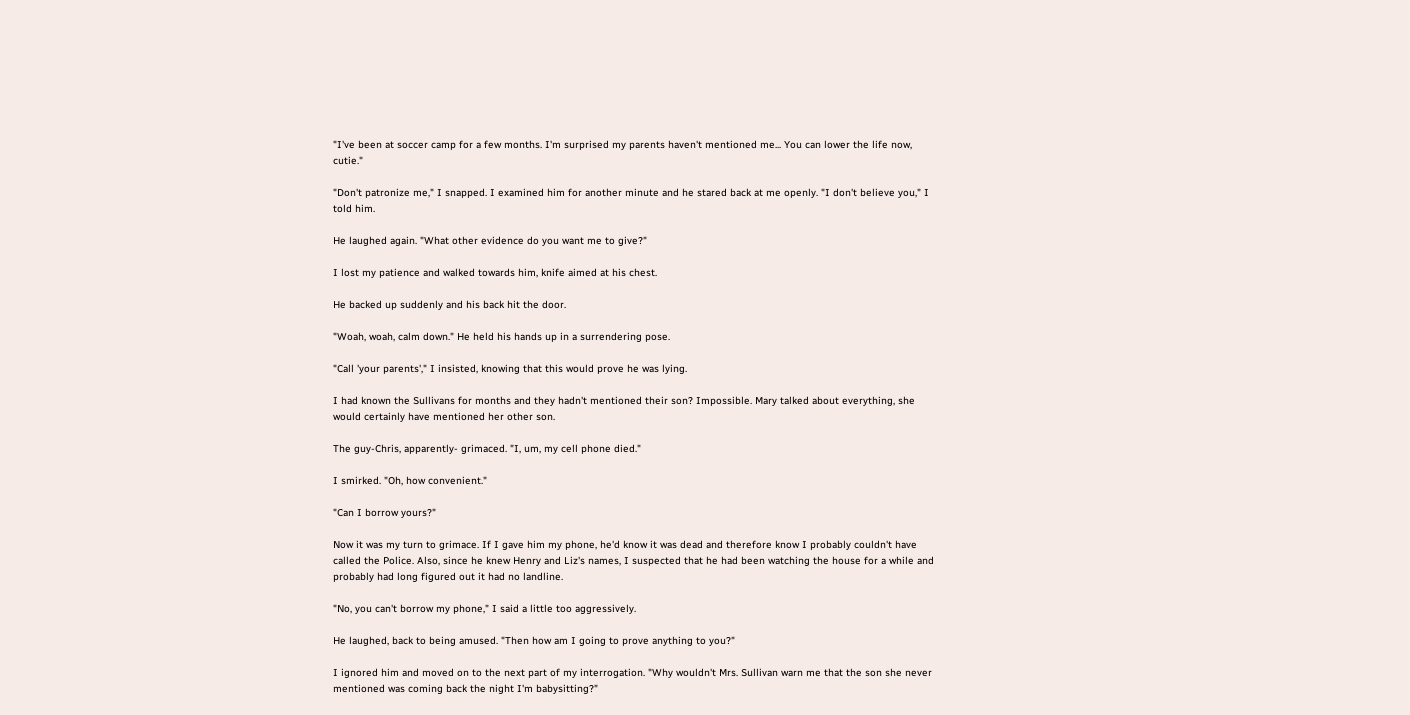"I've been at soccer camp for a few months. I'm surprised my parents haven't mentioned me... You can lower the life now, cutie."

"Don't patronize me," I snapped. I examined him for another minute and he stared back at me openly. "I don't believe you," I told him.

He laughed again. "What other evidence do you want me to give?"

I lost my patience and walked towards him, knife aimed at his chest.

He backed up suddenly and his back hit the door.

"Woah, woah, calm down." He held his hands up in a surrendering pose.

"Call 'your parents'," I insisted, knowing that this would prove he was lying.

I had known the Sullivans for months and they hadn't mentioned their son? Impossible. Mary talked about everything, she would certainly have mentioned her other son.

The guy-Chris, apparently- grimaced. "I, um, my cell phone died."

I smirked. "Oh, how convenient."

"Can I borrow yours?"

Now it was my turn to grimace. If I gave him my phone, he'd know it was dead and therefore know I probably couldn't have called the Police. Also, since he knew Henry and Liz's names, I suspected that he had been watching the house for a while and probably had long figured out it had no landline.

"No, you can't borrow my phone," I said a little too aggressively.

He laughed, back to being amused. "Then how am I going to prove anything to you?"

I ignored him and moved on to the next part of my interrogation. "Why wouldn't Mrs. Sullivan warn me that the son she never mentioned was coming back the night I'm babysitting?"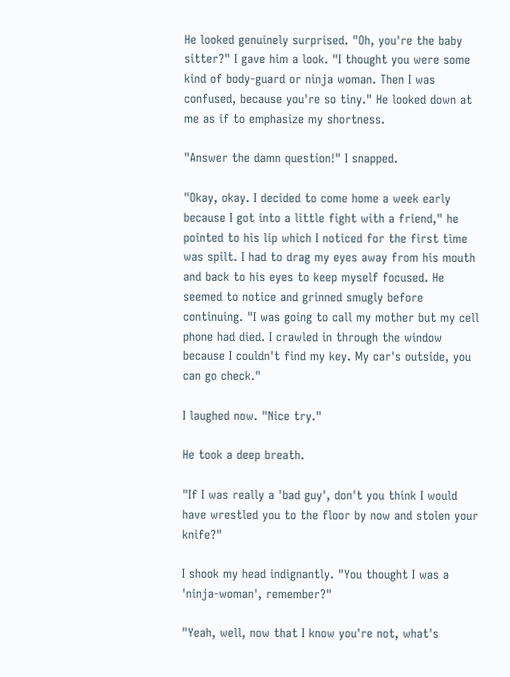He looked genuinely surprised. "Oh, you're the baby sitter?" I gave him a look. "I thought you were some kind of body-guard or ninja woman. Then I was confused, because you're so tiny." He looked down at me as if to emphasize my shortness.

"Answer the damn question!" I snapped.

"Okay, okay. I decided to come home a week early because I got into a little fight with a friend," he pointed to his lip which I noticed for the first time was spilt. I had to drag my eyes away from his mouth and back to his eyes to keep myself focused. He seemed to notice and grinned smugly before continuing. "I was going to call my mother but my cell phone had died. I crawled in through the window because I couldn't find my key. My car's outside, you can go check."

I laughed now. "Nice try."

He took a deep breath.

"If I was really a 'bad guy', don't you think I would have wrestled you to the floor by now and stolen your knife?"

I shook my head indignantly. "You thought I was a 'ninja-woman', remember?"

"Yeah, well, now that I know you're not, what's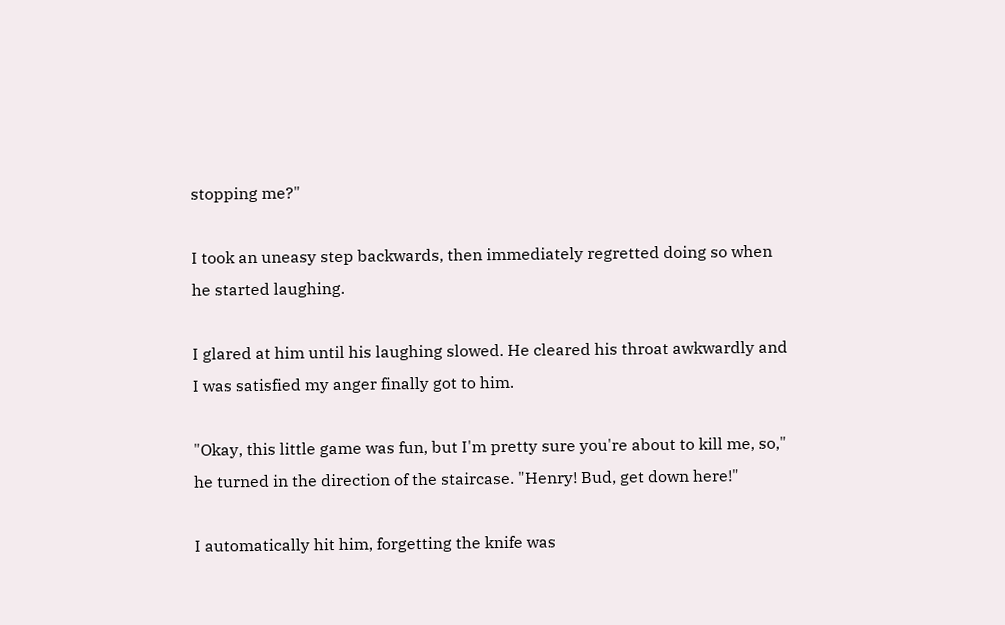stopping me?"

I took an uneasy step backwards, then immediately regretted doing so when he started laughing.

I glared at him until his laughing slowed. He cleared his throat awkwardly and I was satisfied my anger finally got to him.

"Okay, this little game was fun, but I'm pretty sure you're about to kill me, so," he turned in the direction of the staircase. "Henry! Bud, get down here!"

I automatically hit him, forgetting the knife was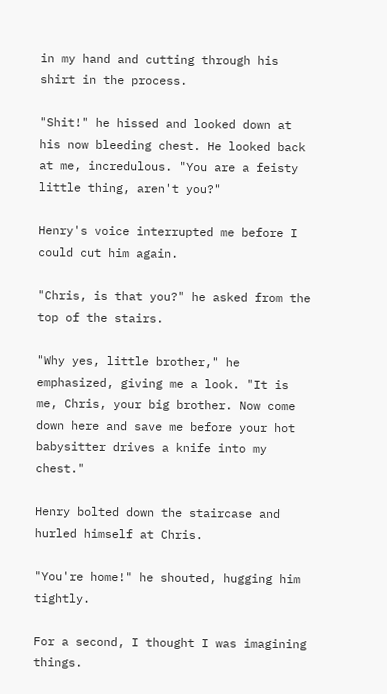in my hand and cutting through his shirt in the process.

"Shit!" he hissed and looked down at his now bleeding chest. He looked back at me, incredulous. "You are a feisty little thing, aren't you?"

Henry's voice interrupted me before I could cut him again.

"Chris, is that you?" he asked from the top of the stairs.

"Why yes, little brother," he emphasized, giving me a look. "It is me, Chris, your big brother. Now come down here and save me before your hot babysitter drives a knife into my chest."

Henry bolted down the staircase and hurled himself at Chris.

"You're home!" he shouted, hugging him tightly.

For a second, I thought I was imagining things.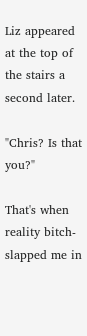Liz appeared at the top of the stairs a second later.

"Chris? Is that you?"

That's when reality bitch-slapped me in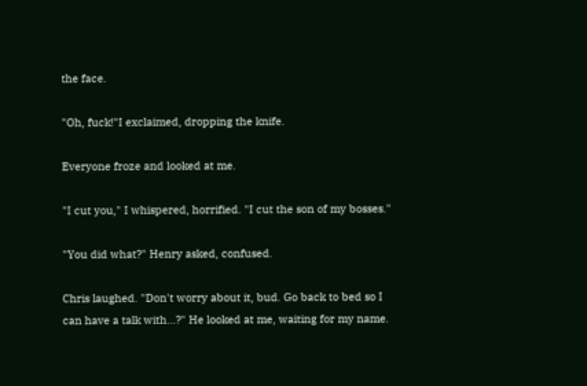the face.

"Oh, fuck!"I exclaimed, dropping the knife.

Everyone froze and looked at me.

"I cut you," I whispered, horrified. "I cut the son of my bosses."

"You did what?" Henry asked, confused.

Chris laughed. "Don't worry about it, bud. Go back to bed so I can have a talk with…?" He looked at me, waiting for my name.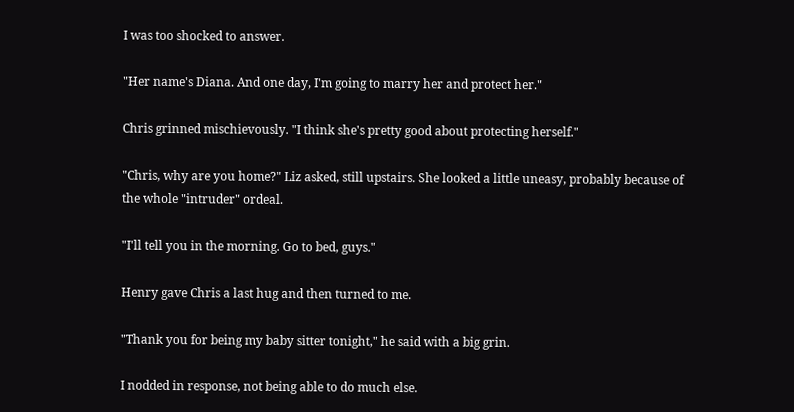I was too shocked to answer.

"Her name's Diana. And one day, I'm going to marry her and protect her."

Chris grinned mischievously. "I think she's pretty good about protecting herself."

"Chris, why are you home?" Liz asked, still upstairs. She looked a little uneasy, probably because of the whole "intruder" ordeal.

"I'll tell you in the morning. Go to bed, guys."

Henry gave Chris a last hug and then turned to me.

"Thank you for being my baby sitter tonight," he said with a big grin.

I nodded in response, not being able to do much else.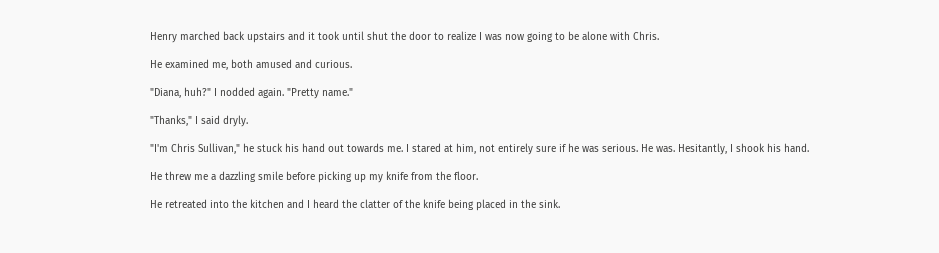Henry marched back upstairs and it took until shut the door to realize I was now going to be alone with Chris.

He examined me, both amused and curious.

"Diana, huh?" I nodded again. "Pretty name."

"Thanks," I said dryly.

"I'm Chris Sullivan," he stuck his hand out towards me. I stared at him, not entirely sure if he was serious. He was. Hesitantly, I shook his hand.

He threw me a dazzling smile before picking up my knife from the floor.

He retreated into the kitchen and I heard the clatter of the knife being placed in the sink.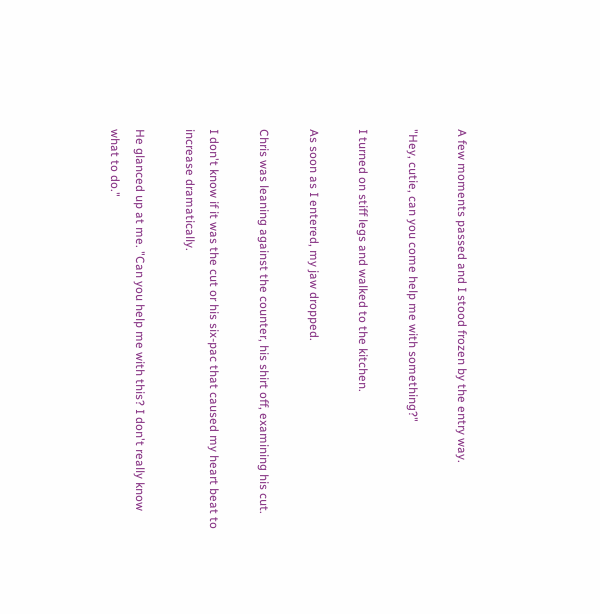A few moments passed and I stood frozen by the entry way.

"Hey, cutie, can you come help me with something?"

I turned on stiff legs and walked to the kitchen.

As soon as I entered, my jaw dropped.

Chris was leaning against the counter, his shirt off, examining his cut.

I don't know if it was the cut or his six-pac that caused my heart beat to increase dramatically.

He glanced up at me. "Can you help me with this? I don't really know what to do."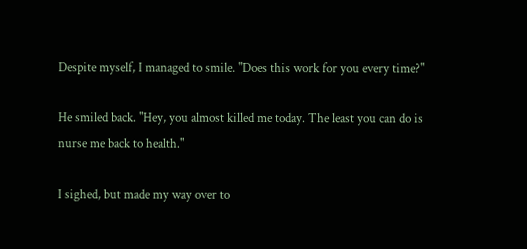Despite myself, I managed to smile. "Does this work for you every time?"

He smiled back. "Hey, you almost killed me today. The least you can do is nurse me back to health."

I sighed, but made my way over to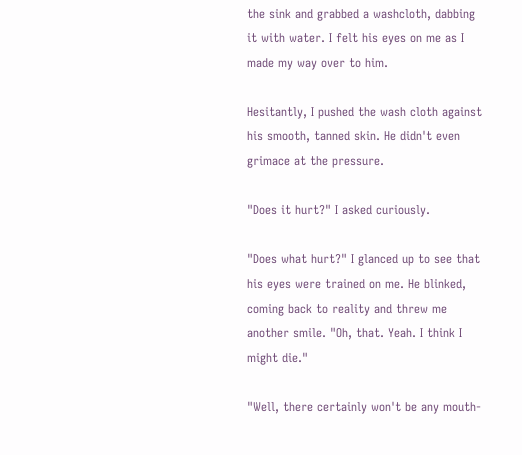the sink and grabbed a washcloth, dabbing it with water. I felt his eyes on me as I made my way over to him.

Hesitantly, I pushed the wash cloth against his smooth, tanned skin. He didn't even grimace at the pressure.

"Does it hurt?" I asked curiously.

"Does what hurt?" I glanced up to see that his eyes were trained on me. He blinked, coming back to reality and threw me another smile. "Oh, that. Yeah. I think I might die."

"Well, there certainly won't be any mouth-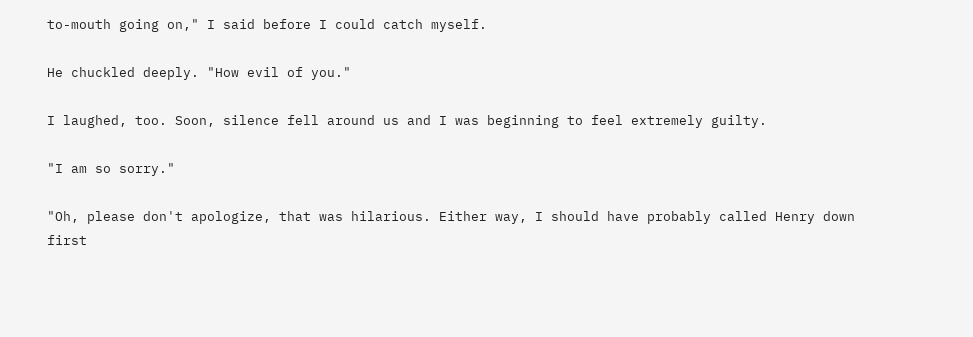to-mouth going on," I said before I could catch myself.

He chuckled deeply. "How evil of you."

I laughed, too. Soon, silence fell around us and I was beginning to feel extremely guilty.

"I am so sorry."

"Oh, please don't apologize, that was hilarious. Either way, I should have probably called Henry down first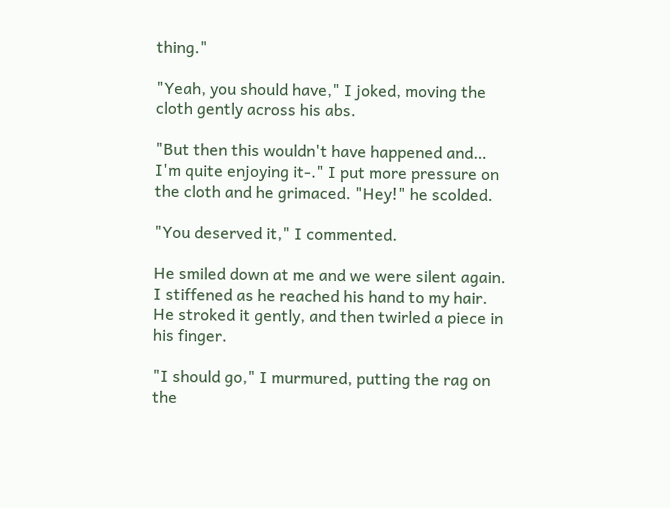thing."

"Yeah, you should have," I joked, moving the cloth gently across his abs.

"But then this wouldn't have happened and… I'm quite enjoying it-." I put more pressure on the cloth and he grimaced. "Hey!" he scolded.

"You deserved it," I commented.

He smiled down at me and we were silent again. I stiffened as he reached his hand to my hair. He stroked it gently, and then twirled a piece in his finger.

"I should go," I murmured, putting the rag on the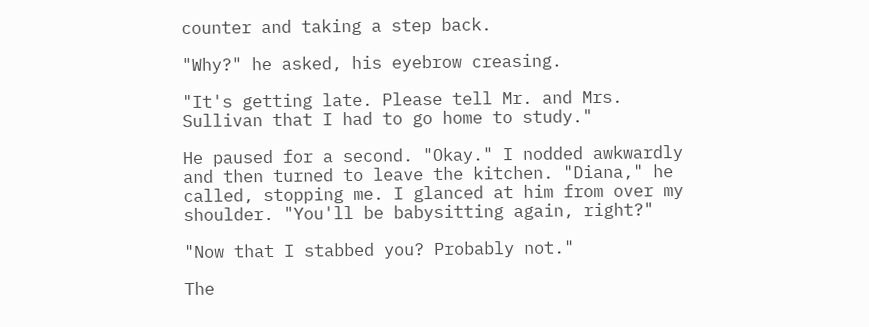counter and taking a step back.

"Why?" he asked, his eyebrow creasing.

"It's getting late. Please tell Mr. and Mrs. Sullivan that I had to go home to study."

He paused for a second. "Okay." I nodded awkwardly and then turned to leave the kitchen. "Diana," he called, stopping me. I glanced at him from over my shoulder. "You'll be babysitting again, right?"

"Now that I stabbed you? Probably not."

The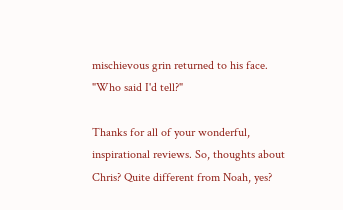mischievous grin returned to his face. "Who said I'd tell?"

Thanks for all of your wonderful, inspirational reviews. So, thoughts about Chris? Quite different from Noah, yes?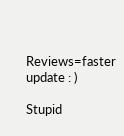Reviews=faster update : )

Stupid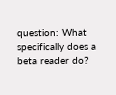question: What specifically does a beta reader do?